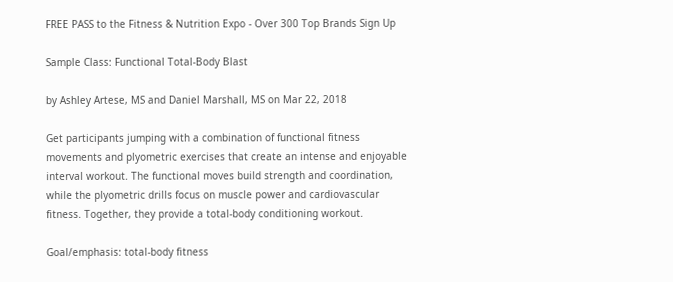FREE PASS to the Fitness & Nutrition Expo - Over 300 Top Brands Sign Up

Sample Class: Functional Total-Body Blast

by Ashley Artese, MS and Daniel Marshall, MS on Mar 22, 2018

Get participants jumping with a combination of functional fitness movements and plyometric exercises that create an intense and enjoyable interval workout. The functional moves build strength and coordination, while the plyometric drills focus on muscle power and cardiovascular fitness. Together, they provide a total-body conditioning workout.

Goal/emphasis: total-body fitness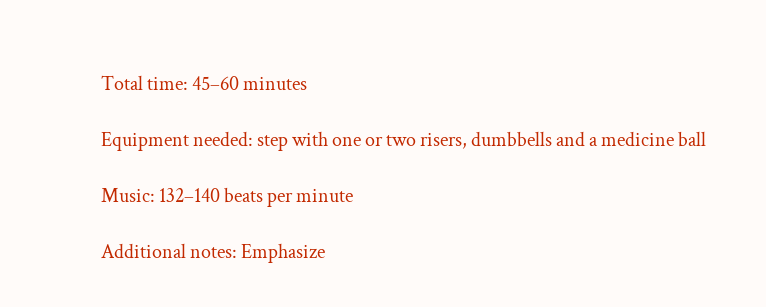Total time: 45–60 minutes

Equipment needed: step with one or two risers, dumbbells and a medicine ball

Music: 132–140 beats per minute

Additional notes: Emphasize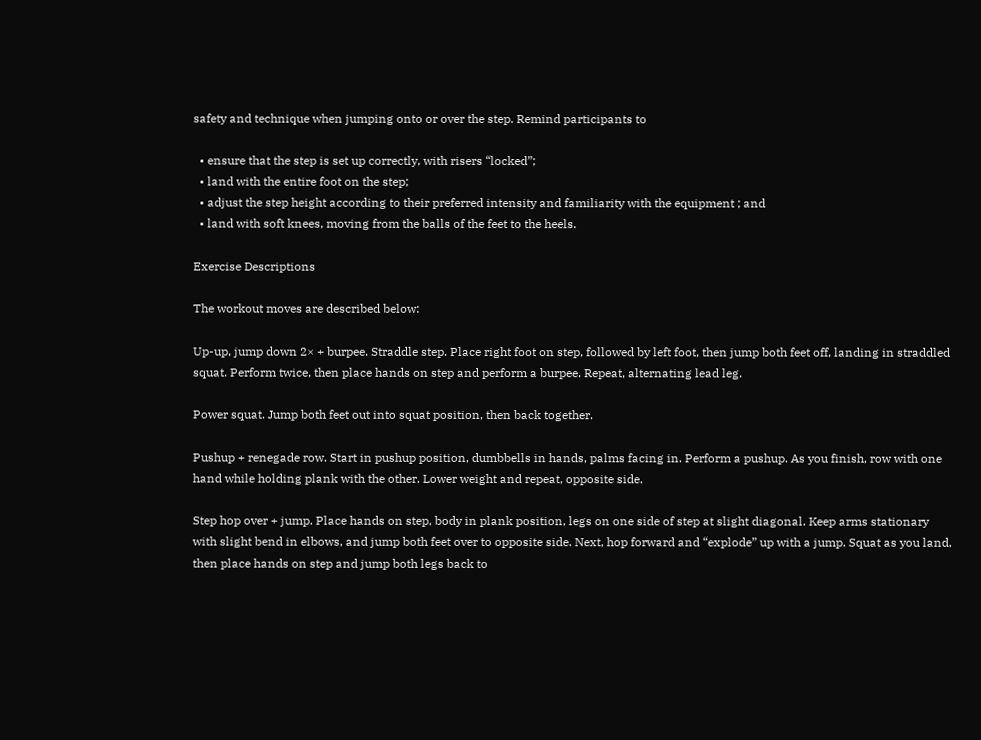safety and technique when jumping onto or over the step. Remind participants to

  • ensure that the step is set up correctly, with risers “locked”;
  • land with the entire foot on the step;
  • adjust the step height according to their preferred intensity and familiarity with the equipment ; and
  • land with soft knees, moving from the balls of the feet to the heels.

Exercise Descriptions

The workout moves are described below:

Up-up, jump down 2× + burpee. Straddle step. Place right foot on step, followed by left foot, then jump both feet off, landing in straddled squat. Perform twice, then place hands on step and perform a burpee. Repeat, alternating lead leg.

Power squat. Jump both feet out into squat position, then back together.

Pushup + renegade row. Start in pushup position, dumbbells in hands, palms facing in. Perform a pushup. As you finish, row with one hand while holding plank with the other. Lower weight and repeat, opposite side.

Step hop over + jump. Place hands on step, body in plank position, legs on one side of step at slight diagonal. Keep arms stationary with slight bend in elbows, and jump both feet over to opposite side. Next, hop forward and “explode” up with a jump. Squat as you land, then place hands on step and jump both legs back to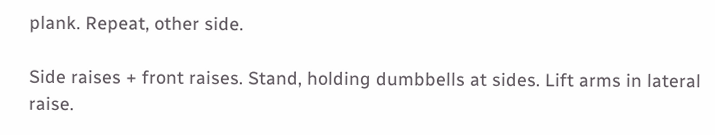plank. Repeat, other side.

Side raises + front raises. Stand, holding dumbbells at sides. Lift arms in lateral raise.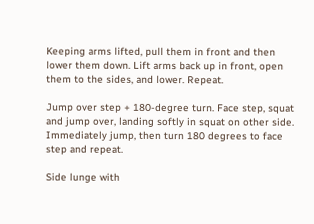Keeping arms lifted, pull them in front and then lower them down. Lift arms back up in front, open them to the sides, and lower. Repeat.

Jump over step + 180-degree turn. Face step, squat and jump over, landing softly in squat on other side. Immediately jump, then turn 180 degrees to face step and repeat.

Side lunge with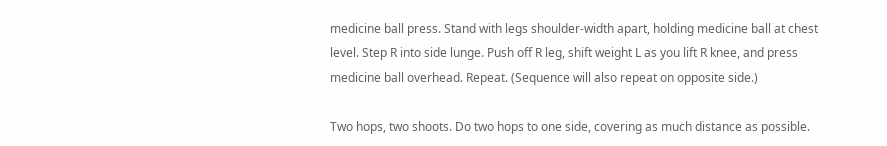medicine ball press. Stand with legs shoulder-width apart, holding medicine ball at chest level. Step R into side lunge. Push off R leg, shift weight L as you lift R knee, and press medicine ball overhead. Repeat. (Sequence will also repeat on opposite side.)

Two hops, two shoots. Do two hops to one side, covering as much distance as possible.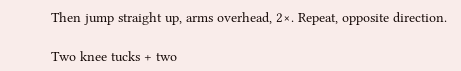Then jump straight up, arms overhead, 2×. Repeat, opposite direction.

Two knee tucks + two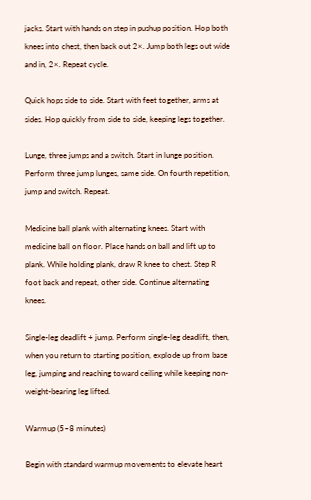jacks. Start with hands on step in pushup position. Hop both knees into chest, then back out 2×. Jump both legs out wide and in, 2×. Repeat cycle.

Quick hops side to side. Start with feet together, arms at sides. Hop quickly from side to side, keeping legs together.

Lunge, three jumps and a switch. Start in lunge position. Perform three jump lunges, same side. On fourth repetition, jump and switch. Repeat.

Medicine ball plank with alternating knees. Start with medicine ball on floor. Place hands on ball and lift up to plank. While holding plank, draw R knee to chest. Step R foot back and repeat, other side. Continue alternating knees.

Single-leg deadlift + jump. Perform single-leg deadlift, then, when you return to starting position, explode up from base leg, jumping and reaching toward ceiling while keeping non-weight-bearing leg lifted.

Warmup (5–8 minutes)

Begin with standard warmup movements to elevate heart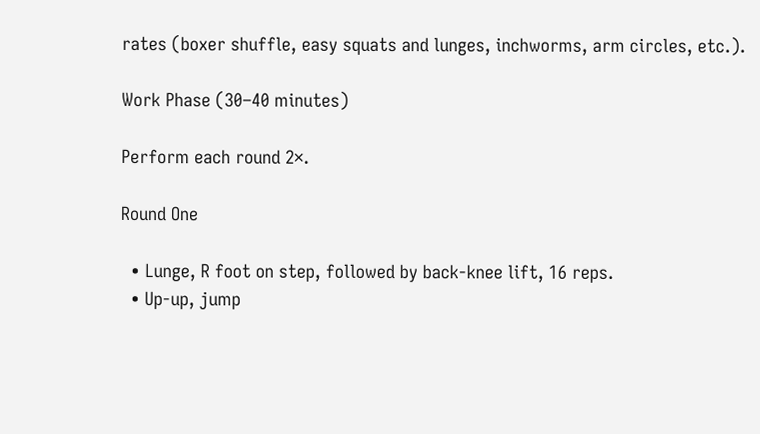rates (boxer shuffle, easy squats and lunges, inchworms, arm circles, etc.).

Work Phase (30–40 minutes)

Perform each round 2×.

Round One

  • Lunge, R foot on step, followed by back-knee lift, 16 reps.
  • Up-up, jump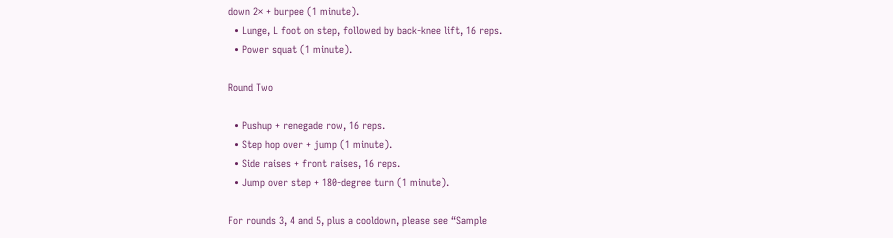down 2× + burpee (1 minute).
  • Lunge, L foot on step, followed by back-knee lift, 16 reps.
  • Power squat (1 minute).

Round Two

  • Pushup + renegade row, 16 reps.
  • Step hop over + jump (1 minute).
  • Side raises + front raises, 16 reps.
  • Jump over step + 180-degree turn (1 minute).

For rounds 3, 4 and 5, plus a cooldown, please see “Sample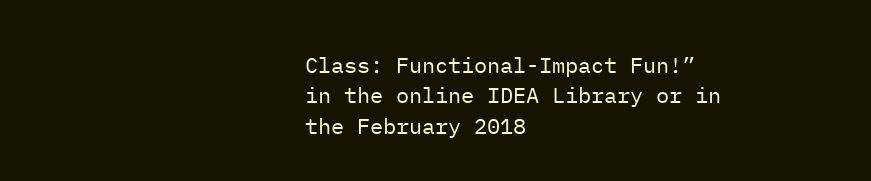Class: Functional-Impact Fun!” in the online IDEA Library or in the February 2018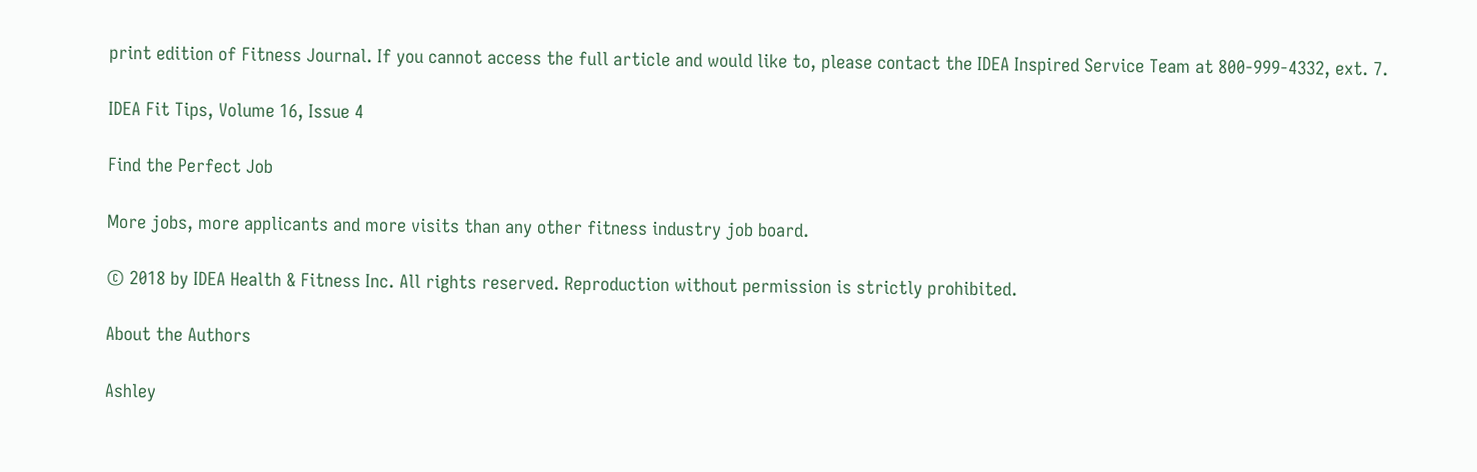print edition of Fitness Journal. If you cannot access the full article and would like to, please contact the IDEA Inspired Service Team at 800-999-4332, ext. 7.

IDEA Fit Tips, Volume 16, Issue 4

Find the Perfect Job

More jobs, more applicants and more visits than any other fitness industry job board.

© 2018 by IDEA Health & Fitness Inc. All rights reserved. Reproduction without permission is strictly prohibited.

About the Authors

Ashley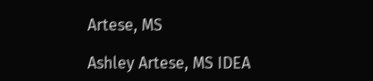Artese, MS

Ashley Artese, MS IDEA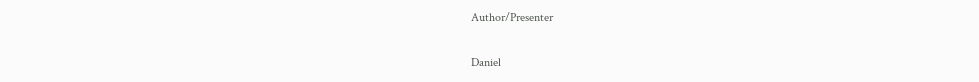Author/Presenter

Daniel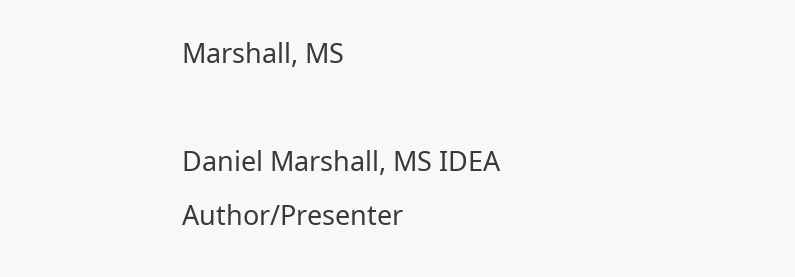Marshall, MS

Daniel Marshall, MS IDEA Author/Presenter